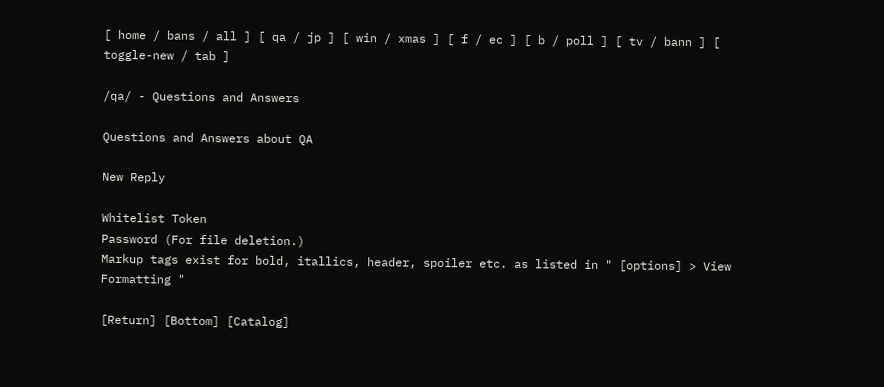[ home / bans / all ] [ qa / jp ] [ win / xmas ] [ f / ec ] [ b / poll ] [ tv / bann ] [ toggle-new / tab ]

/qa/ - Questions and Answers

Questions and Answers about QA

New Reply

Whitelist Token
Password (For file deletion.)
Markup tags exist for bold, itallics, header, spoiler etc. as listed in " [options] > View Formatting "

[Return] [Bottom] [Catalog]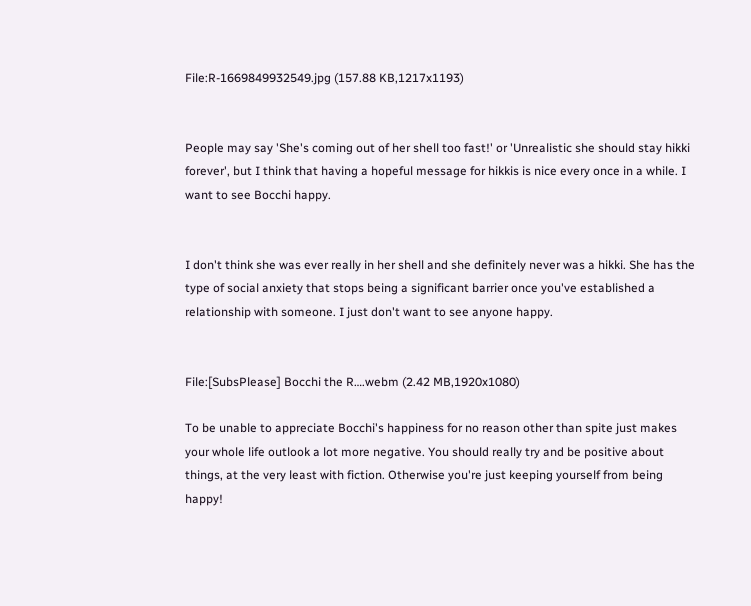File:R-1669849932549.jpg (157.88 KB,1217x1193)


People may say 'She's coming out of her shell too fast!' or 'Unrealistic she should stay hikki forever', but I think that having a hopeful message for hikkis is nice every once in a while. I want to see Bocchi happy.


I don't think she was ever really in her shell and she definitely never was a hikki. She has the type of social anxiety that stops being a significant barrier once you've established a relationship with someone. I just don't want to see anyone happy.


File:[SubsPlease] Bocchi the R….webm (2.42 MB,1920x1080)

To be unable to appreciate Bocchi's happiness for no reason other than spite just makes your whole life outlook a lot more negative. You should really try and be positive about things, at the very least with fiction. Otherwise you're just keeping yourself from being happy!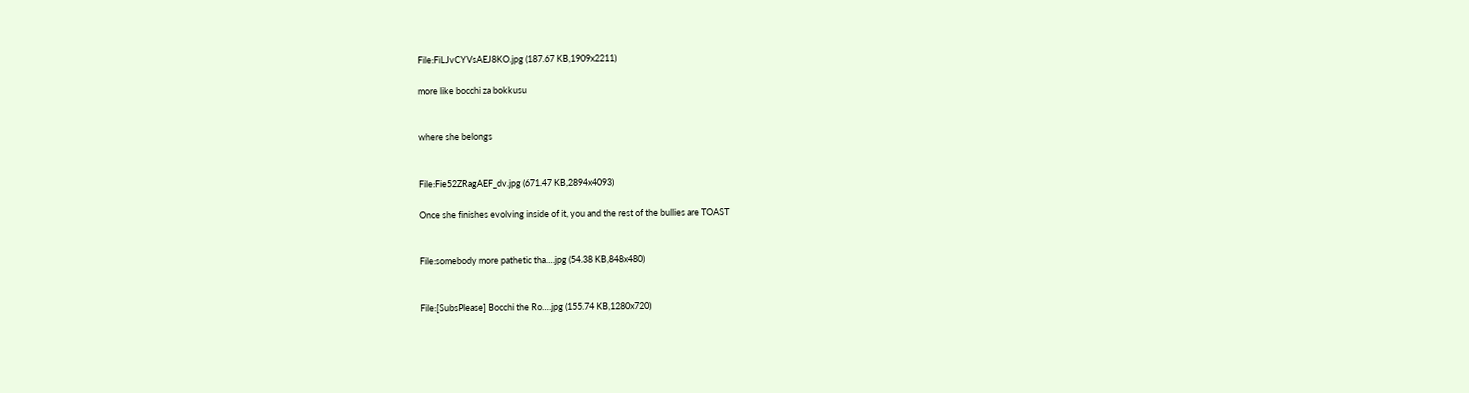File:FiLJvCYVsAEJ8KO.jpg (187.67 KB,1909x2211)

more like bocchi za bokkusu


where she belongs


File:Fie52ZRagAEF_dv.jpg (671.47 KB,2894x4093)

Once she finishes evolving inside of it, you and the rest of the bullies are TOAST


File:somebody more pathetic tha….jpg (54.38 KB,848x480)


File:[SubsPlease] Bocchi the Ro….jpg (155.74 KB,1280x720)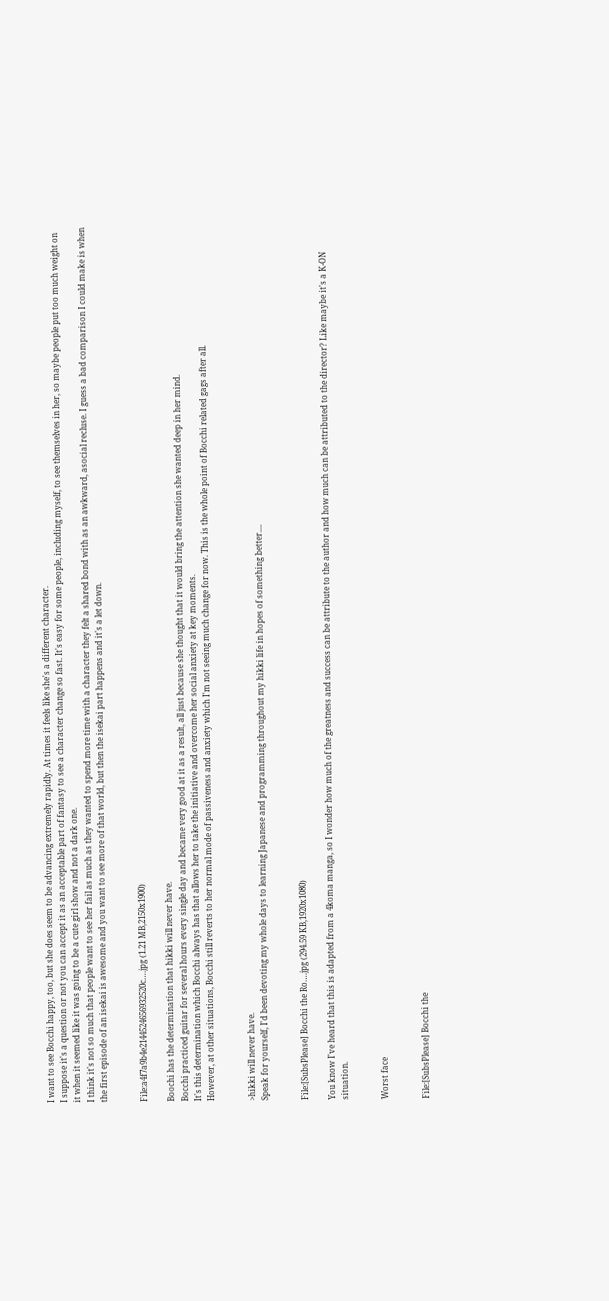I want to see Bocchi happy, too, but she does seem to be advancing extremely rapidly. At times it feels like she's a different character.
I suppose it's a question or not you can accept it as an acceptable part of fantasy to see a character change so fast. It's easy for some people, including myself, to see themselves in her, so maybe people put too much weight on it when it seemed like it was going to be a cute girl show and not a dark one.
I think it's not so much that people want to see her fail as much as they wanted to spend more time with a character they felt a shared bond with as an awkward, asocial recluse. I guess a bad comparison I could make is when the first episode of an isekai is awesome and you want to see more of that world, but then the isekai part happens and it's a let down.


File:a4f7a9b4e2144524656932520c….jpg (1.21 MB,2150x1900)

Boochi has the determination that hikki will never have.
Bocchi practiced guitar for several hours every single day and became very good at it as a result, all just because she thought that it would bring the attention she wanted deep in her mind.
It's this determination which Bocchi always has that allows her to take the initiative and overcome her social anxiety at key moments.
However, at other situations, Bocchi still reverts to her normal mode of passiveness and anxiety which I'm not seeing much change for now. This is the whole point of Bocchi related gags after all.


>hikki will never have.
Speak for yourself, I'd been devoting my whole days to learning Japanese and programming throughout my hikki life in hopes of something better....


File:[SubsPlease] Bocchi the Ro….jpg (294.59 KB,1920x1080)

You know I've heard that this is adapted from a 4koma manga, so I wonder how much of the greatness and success can be attribute to the author and how much can be attributed to the director? Like maybe it's a K-ON situation.


Worst face


File:[SubsPlease] Bocchi the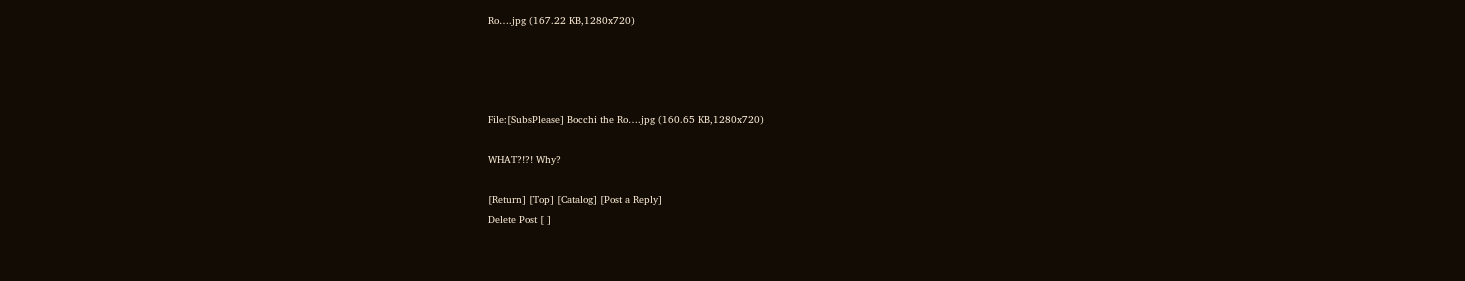Ro….jpg (167.22 KB,1280x720)




File:[SubsPlease] Bocchi the Ro….jpg (160.65 KB,1280x720)

WHAT?!?! Why?

[Return] [Top] [Catalog] [Post a Reply]
Delete Post [ ]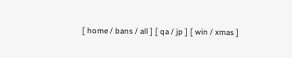[ home / bans / all ] [ qa / jp ] [ win / xmas ]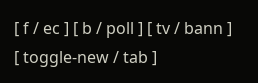[ f / ec ] [ b / poll ] [ tv / bann ] [ toggle-new / tab ]